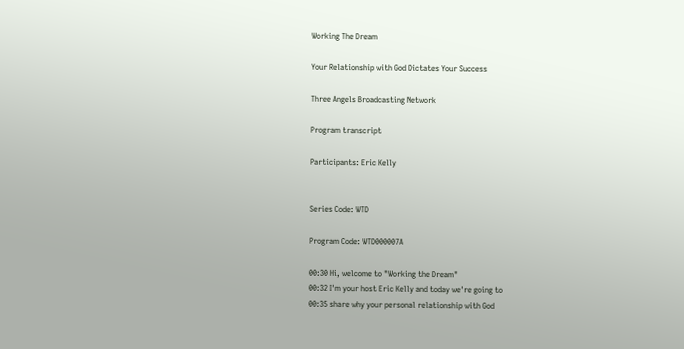Working The Dream

Your Relationship with God Dictates Your Success

Three Angels Broadcasting Network

Program transcript

Participants: Eric Kelly


Series Code: WTD

Program Code: WTD000007A

00:30 Hi, welcome to "Working the Dream"
00:32 I'm your host Eric Kelly and today we're going to
00:35 share why your personal relationship with God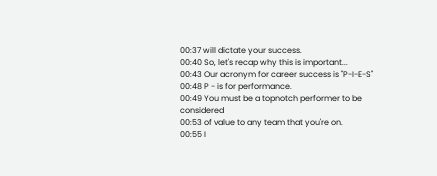00:37 will dictate your success.
00:40 So, let's recap why this is important...
00:43 Our acronym for career success is "P-I-E-S"
00:48 P - is for performance.
00:49 You must be a topnotch performer to be considered
00:53 of value to any team that you're on.
00:55 I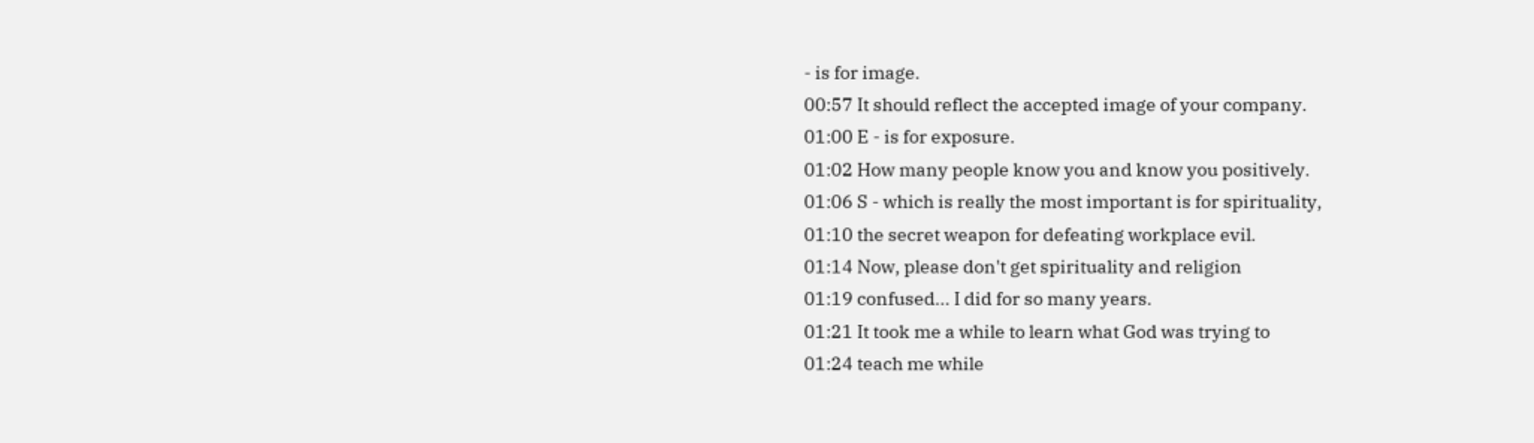- is for image.
00:57 It should reflect the accepted image of your company.
01:00 E - is for exposure.
01:02 How many people know you and know you positively.
01:06 S - which is really the most important is for spirituality,
01:10 the secret weapon for defeating workplace evil.
01:14 Now, please don't get spirituality and religion
01:19 confused... I did for so many years.
01:21 It took me a while to learn what God was trying to
01:24 teach me while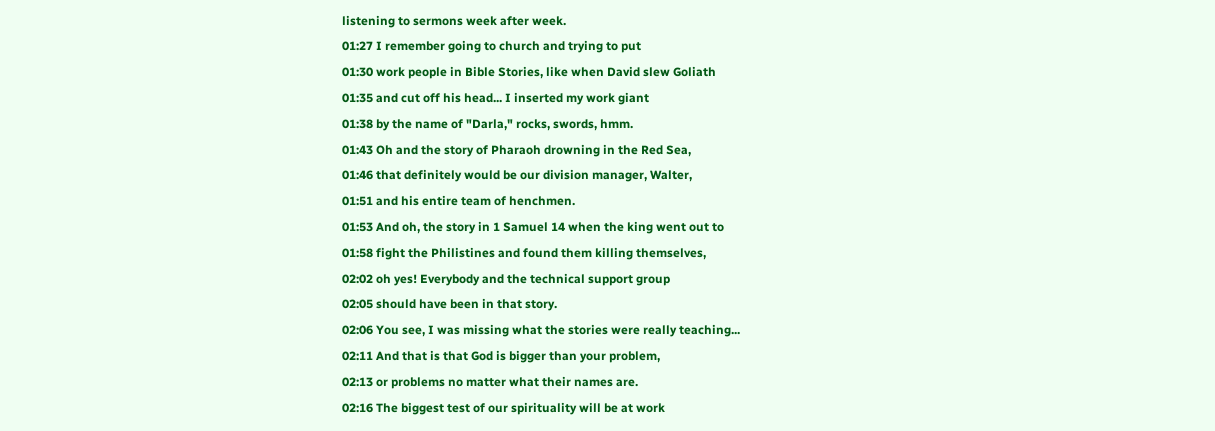listening to sermons week after week.
01:27 I remember going to church and trying to put
01:30 work people in Bible Stories, like when David slew Goliath
01:35 and cut off his head... I inserted my work giant
01:38 by the name of "Darla," rocks, swords, hmm.
01:43 Oh and the story of Pharaoh drowning in the Red Sea,
01:46 that definitely would be our division manager, Walter,
01:51 and his entire team of henchmen.
01:53 And oh, the story in 1 Samuel 14 when the king went out to
01:58 fight the Philistines and found them killing themselves,
02:02 oh yes! Everybody and the technical support group
02:05 should have been in that story.
02:06 You see, I was missing what the stories were really teaching...
02:11 And that is that God is bigger than your problem,
02:13 or problems no matter what their names are.
02:16 The biggest test of our spirituality will be at work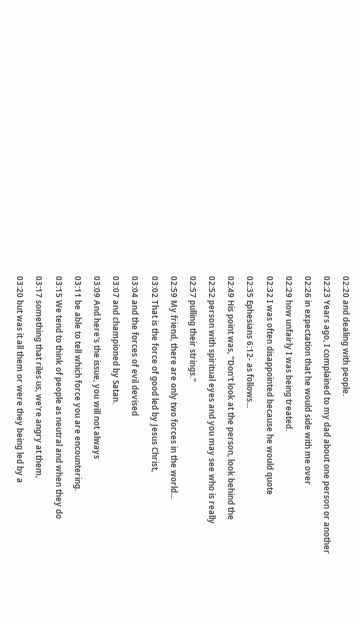02:20 and dealing with people.
02:23 Years ago, I complained to my dad about one person or another
02:26 in expectation that he would side with me over
02:29 how unfairly I was being treated.
02:32 I was often disappointed because he would quote
02:35 Ephesians 6:12- as follows...
02:49 His point was, "Don't look at the person, look behind the
02:52 person with spiritual eyes and you may see who is really
02:57 pulling their strings."
02:59 My friend, there are only two forces in the world...
03:02 That is the force of good led by Jesus Christ,
03:04 and the forces of evil devised
03:07 and championed by Satan.
03:09 And here's the issue, you will not always
03:11 be able to tell which force you are encountering.
03:15 We tend to think of people as neutral and when they do
03:17 something that riles us, we're angry at them,
03:20 but was it all them or were they being led by a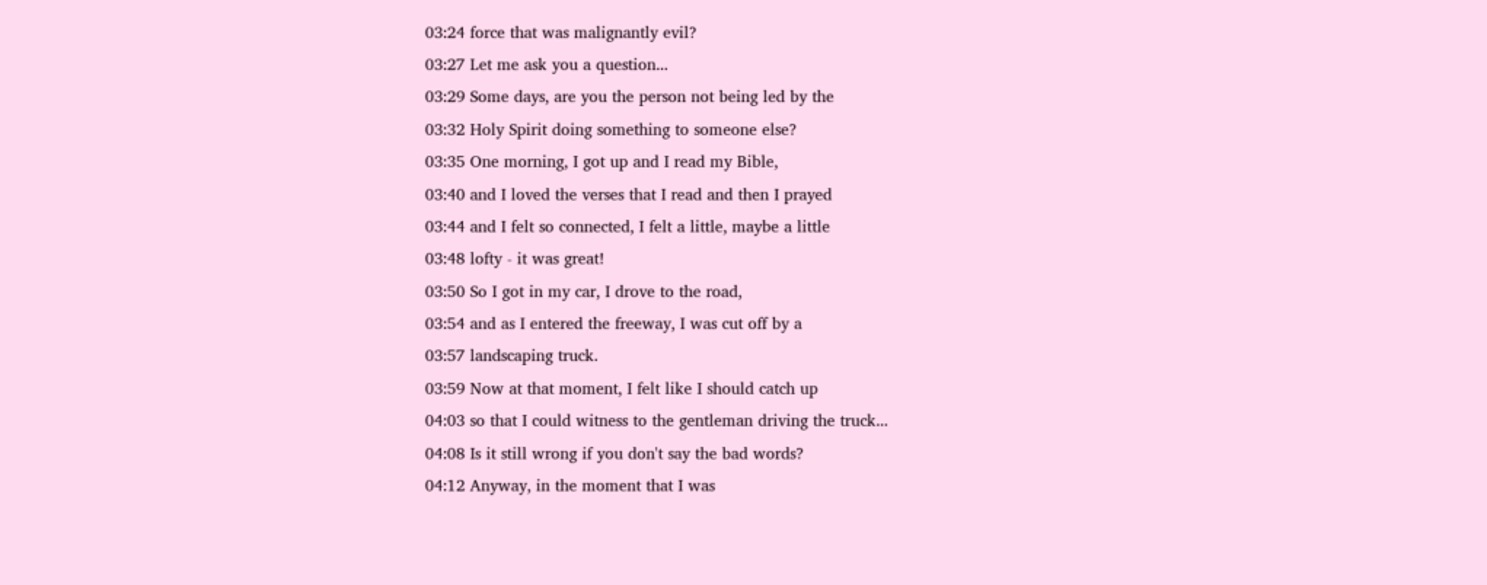03:24 force that was malignantly evil?
03:27 Let me ask you a question...
03:29 Some days, are you the person not being led by the
03:32 Holy Spirit doing something to someone else?
03:35 One morning, I got up and I read my Bible,
03:40 and I loved the verses that I read and then I prayed
03:44 and I felt so connected, I felt a little, maybe a little
03:48 lofty - it was great!
03:50 So I got in my car, I drove to the road,
03:54 and as I entered the freeway, I was cut off by a
03:57 landscaping truck.
03:59 Now at that moment, I felt like I should catch up
04:03 so that I could witness to the gentleman driving the truck...
04:08 Is it still wrong if you don't say the bad words?
04:12 Anyway, in the moment that I was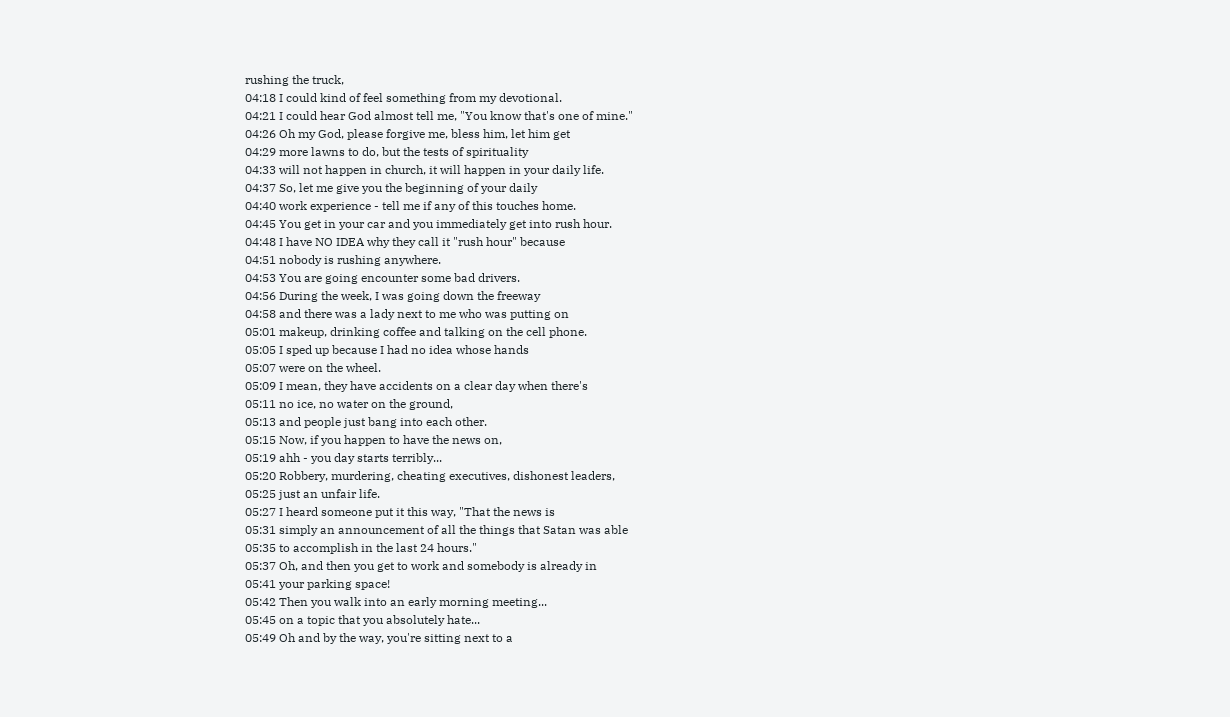rushing the truck,
04:18 I could kind of feel something from my devotional.
04:21 I could hear God almost tell me, "You know that's one of mine."
04:26 Oh my God, please forgive me, bless him, let him get
04:29 more lawns to do, but the tests of spirituality
04:33 will not happen in church, it will happen in your daily life.
04:37 So, let me give you the beginning of your daily
04:40 work experience - tell me if any of this touches home.
04:45 You get in your car and you immediately get into rush hour.
04:48 I have NO IDEA why they call it "rush hour" because
04:51 nobody is rushing anywhere.
04:53 You are going encounter some bad drivers.
04:56 During the week, I was going down the freeway
04:58 and there was a lady next to me who was putting on
05:01 makeup, drinking coffee and talking on the cell phone.
05:05 I sped up because I had no idea whose hands
05:07 were on the wheel.
05:09 I mean, they have accidents on a clear day when there's
05:11 no ice, no water on the ground,
05:13 and people just bang into each other.
05:15 Now, if you happen to have the news on,
05:19 ahh - you day starts terribly...
05:20 Robbery, murdering, cheating executives, dishonest leaders,
05:25 just an unfair life.
05:27 I heard someone put it this way, "That the news is
05:31 simply an announcement of all the things that Satan was able
05:35 to accomplish in the last 24 hours."
05:37 Oh, and then you get to work and somebody is already in
05:41 your parking space!
05:42 Then you walk into an early morning meeting...
05:45 on a topic that you absolutely hate...
05:49 Oh and by the way, you're sitting next to a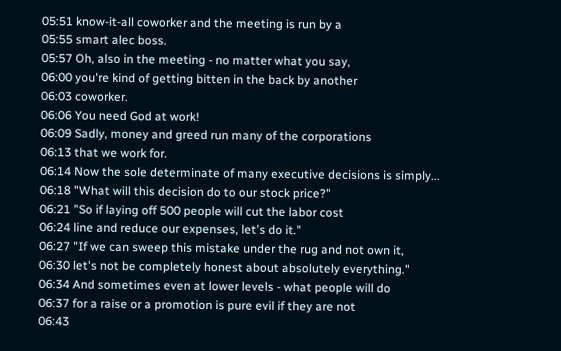05:51 know-it-all coworker and the meeting is run by a
05:55 smart alec boss.
05:57 Oh, also in the meeting - no matter what you say,
06:00 you're kind of getting bitten in the back by another
06:03 coworker.
06:06 You need God at work!
06:09 Sadly, money and greed run many of the corporations
06:13 that we work for.
06:14 Now the sole determinate of many executive decisions is simply...
06:18 "What will this decision do to our stock price?"
06:21 "So if laying off 500 people will cut the labor cost
06:24 line and reduce our expenses, let's do it."
06:27 "If we can sweep this mistake under the rug and not own it,
06:30 let's not be completely honest about absolutely everything."
06:34 And sometimes even at lower levels - what people will do
06:37 for a raise or a promotion is pure evil if they are not
06:43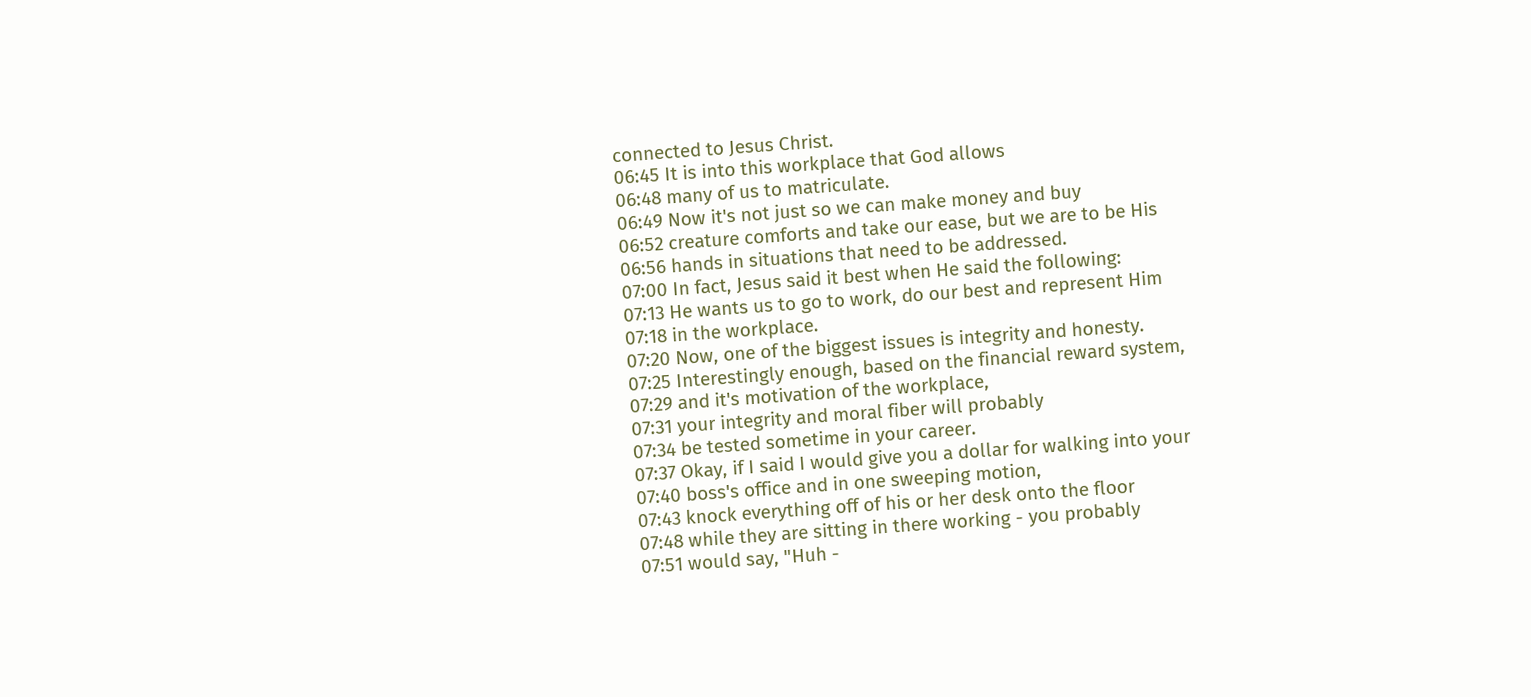connected to Jesus Christ.
06:45 It is into this workplace that God allows
06:48 many of us to matriculate.
06:49 Now it's not just so we can make money and buy
06:52 creature comforts and take our ease, but we are to be His
06:56 hands in situations that need to be addressed.
07:00 In fact, Jesus said it best when He said the following:
07:13 He wants us to go to work, do our best and represent Him
07:18 in the workplace.
07:20 Now, one of the biggest issues is integrity and honesty.
07:25 Interestingly enough, based on the financial reward system,
07:29 and it's motivation of the workplace,
07:31 your integrity and moral fiber will probably
07:34 be tested sometime in your career.
07:37 Okay, if I said I would give you a dollar for walking into your
07:40 boss's office and in one sweeping motion,
07:43 knock everything off of his or her desk onto the floor
07:48 while they are sitting in there working - you probably
07:51 would say, "Huh -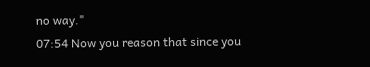no way."
07:54 Now you reason that since you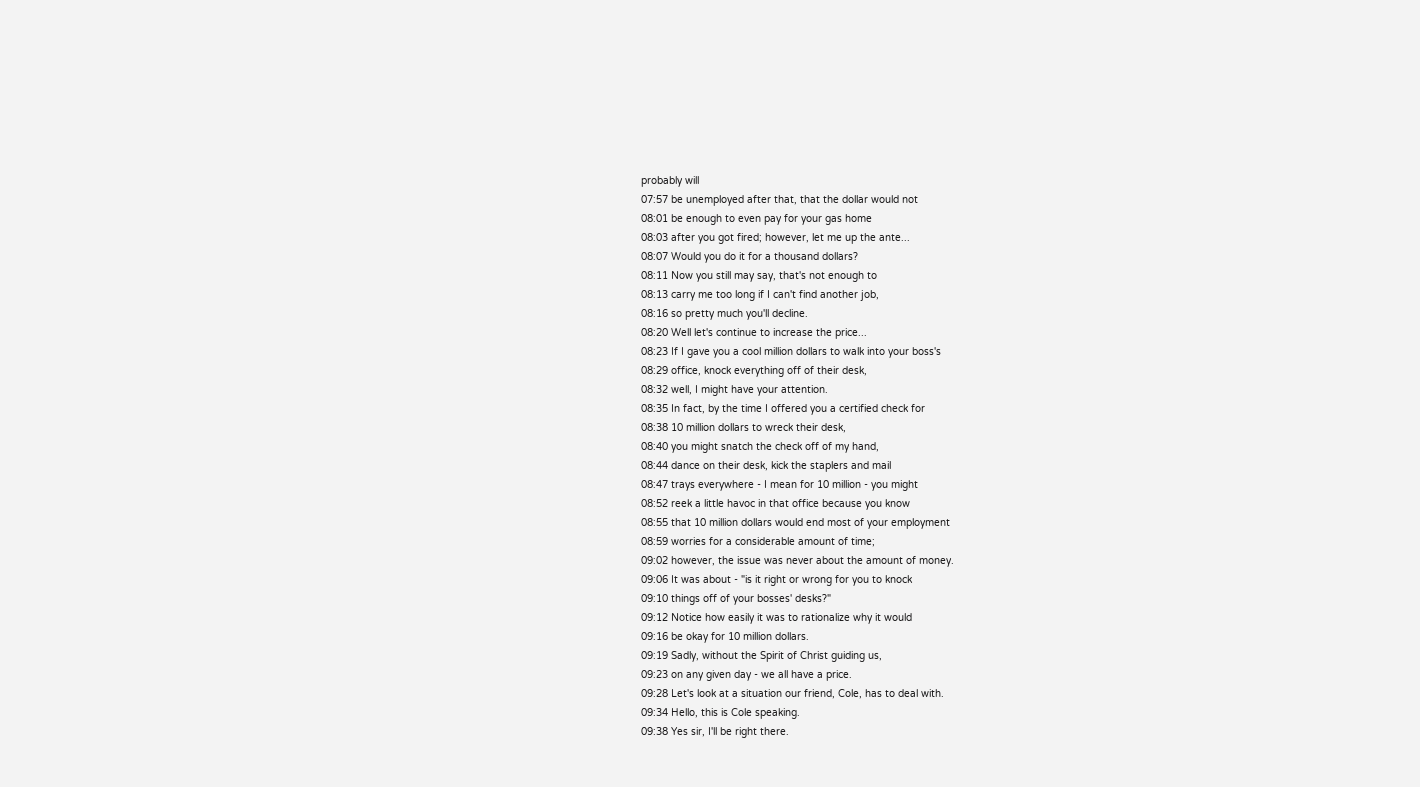probably will
07:57 be unemployed after that, that the dollar would not
08:01 be enough to even pay for your gas home
08:03 after you got fired; however, let me up the ante...
08:07 Would you do it for a thousand dollars?
08:11 Now you still may say, that's not enough to
08:13 carry me too long if I can't find another job,
08:16 so pretty much you'll decline.
08:20 Well let's continue to increase the price...
08:23 If I gave you a cool million dollars to walk into your boss's
08:29 office, knock everything off of their desk,
08:32 well, I might have your attention.
08:35 In fact, by the time I offered you a certified check for
08:38 10 million dollars to wreck their desk,
08:40 you might snatch the check off of my hand,
08:44 dance on their desk, kick the staplers and mail
08:47 trays everywhere - I mean for 10 million - you might
08:52 reek a little havoc in that office because you know
08:55 that 10 million dollars would end most of your employment
08:59 worries for a considerable amount of time;
09:02 however, the issue was never about the amount of money.
09:06 It was about - "is it right or wrong for you to knock
09:10 things off of your bosses' desks?"
09:12 Notice how easily it was to rationalize why it would
09:16 be okay for 10 million dollars.
09:19 Sadly, without the Spirit of Christ guiding us,
09:23 on any given day - we all have a price.
09:28 Let's look at a situation our friend, Cole, has to deal with.
09:34 Hello, this is Cole speaking.
09:38 Yes sir, I'll be right there.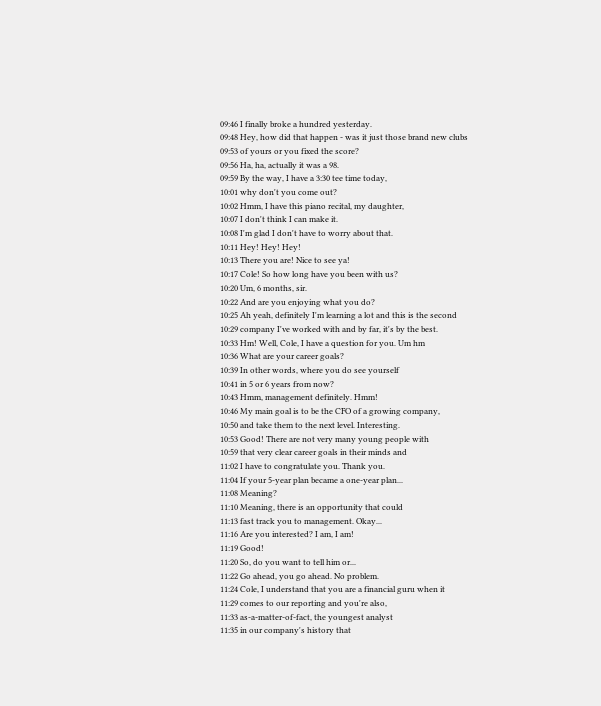09:46 I finally broke a hundred yesterday.
09:48 Hey, how did that happen - was it just those brand new clubs
09:53 of yours or you fixed the score?
09:56 Ha, ha, actually it was a 98.
09:59 By the way, I have a 3:30 tee time today,
10:01 why don't you come out?
10:02 Hmm, I have this piano recital, my daughter,
10:07 I don't think I can make it.
10:08 I'm glad I don't have to worry about that.
10:11 Hey! Hey! Hey!
10:13 There you are! Nice to see ya!
10:17 Cole! So how long have you been with us?
10:20 Um, 6 months, sir.
10:22 And are you enjoying what you do?
10:25 Ah yeah, definitely I'm learning a lot and this is the second
10:29 company I've worked with and by far, it's by the best.
10:33 Hm! Well, Cole, I have a question for you. Um hm
10:36 What are your career goals?
10:39 In other words, where you do see yourself
10:41 in 5 or 6 years from now?
10:43 Hmm, management definitely. Hmm!
10:46 My main goal is to be the CFO of a growing company,
10:50 and take them to the next level. Interesting.
10:53 Good! There are not very many young people with
10:59 that very clear career goals in their minds and
11:02 I have to congratulate you. Thank you.
11:04 If your 5-year plan became a one-year plan...
11:08 Meaning?
11:10 Meaning, there is an opportunity that could
11:13 fast track you to management. Okay...
11:16 Are you interested? I am, I am!
11:19 Good!
11:20 So, do you want to tell him or...
11:22 Go ahead, you go ahead. No problem.
11:24 Cole, I understand that you are a financial guru when it
11:29 comes to our reporting and you're also,
11:33 as-a-matter-of-fact, the youngest analyst
11:35 in our company's history that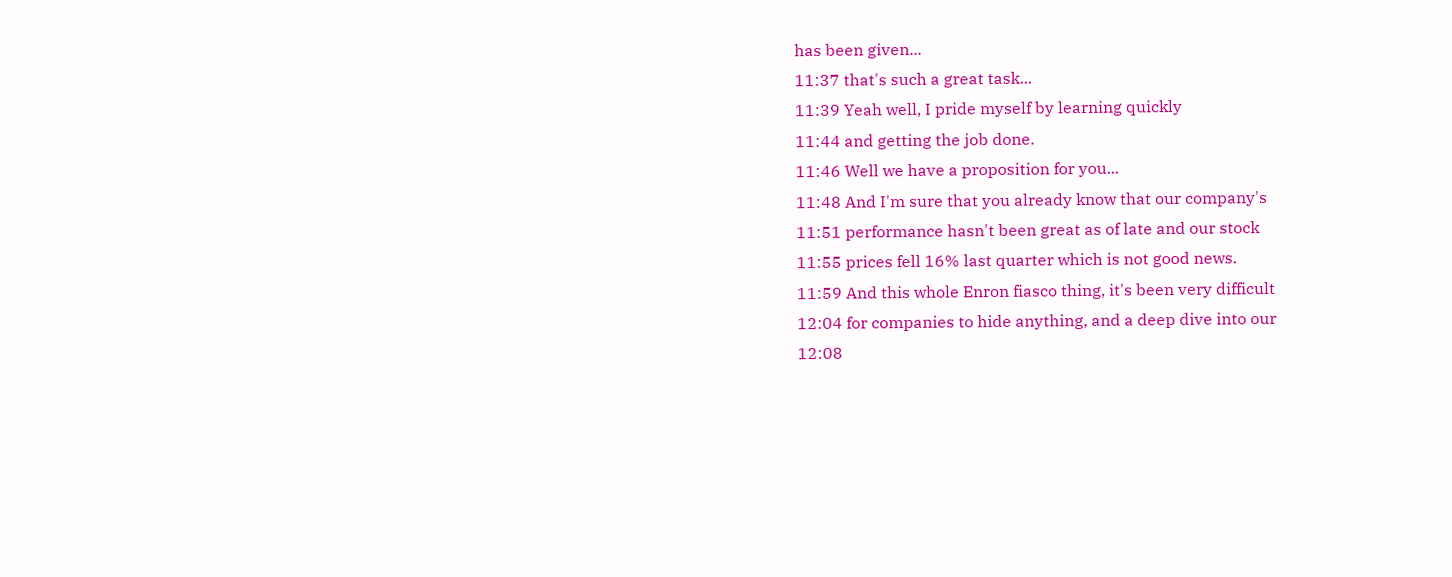has been given...
11:37 that's such a great task...
11:39 Yeah well, I pride myself by learning quickly
11:44 and getting the job done.
11:46 Well we have a proposition for you...
11:48 And I'm sure that you already know that our company's
11:51 performance hasn't been great as of late and our stock
11:55 prices fell 16% last quarter which is not good news.
11:59 And this whole Enron fiasco thing, it's been very difficult
12:04 for companies to hide anything, and a deep dive into our
12:08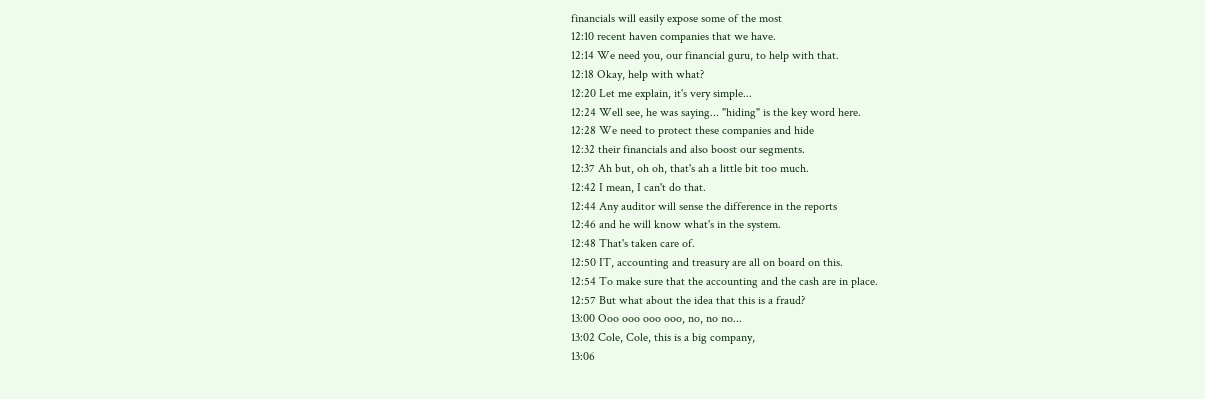financials will easily expose some of the most
12:10 recent haven companies that we have.
12:14 We need you, our financial guru, to help with that.
12:18 Okay, help with what?
12:20 Let me explain, it's very simple...
12:24 Well see, he was saying... "hiding" is the key word here.
12:28 We need to protect these companies and hide
12:32 their financials and also boost our segments.
12:37 Ah but, oh oh, that's ah a little bit too much.
12:42 I mean, I can't do that.
12:44 Any auditor will sense the difference in the reports
12:46 and he will know what's in the system.
12:48 That's taken care of.
12:50 IT, accounting and treasury are all on board on this.
12:54 To make sure that the accounting and the cash are in place.
12:57 But what about the idea that this is a fraud?
13:00 Ooo ooo ooo ooo, no, no no...
13:02 Cole, Cole, this is a big company,
13:06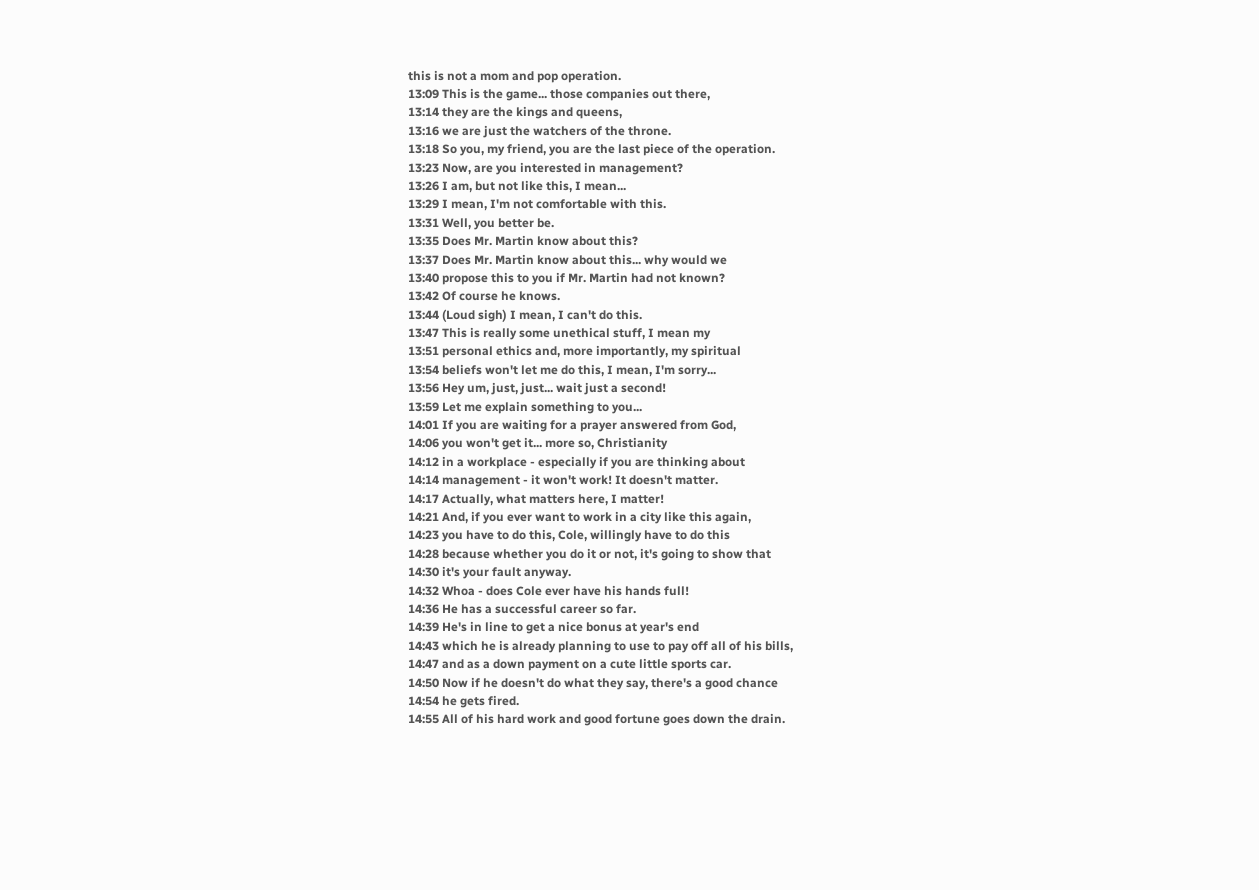this is not a mom and pop operation.
13:09 This is the game... those companies out there,
13:14 they are the kings and queens,
13:16 we are just the watchers of the throne.
13:18 So you, my friend, you are the last piece of the operation.
13:23 Now, are you interested in management?
13:26 I am, but not like this, I mean...
13:29 I mean, I'm not comfortable with this.
13:31 Well, you better be.
13:35 Does Mr. Martin know about this?
13:37 Does Mr. Martin know about this... why would we
13:40 propose this to you if Mr. Martin had not known?
13:42 Of course he knows.
13:44 (Loud sigh) I mean, I can't do this.
13:47 This is really some unethical stuff, I mean my
13:51 personal ethics and, more importantly, my spiritual
13:54 beliefs won't let me do this, I mean, I'm sorry...
13:56 Hey um, just, just... wait just a second!
13:59 Let me explain something to you...
14:01 If you are waiting for a prayer answered from God,
14:06 you won't get it... more so, Christianity
14:12 in a workplace - especially if you are thinking about
14:14 management - it won't work! It doesn't matter.
14:17 Actually, what matters here, I matter!
14:21 And, if you ever want to work in a city like this again,
14:23 you have to do this, Cole, willingly have to do this
14:28 because whether you do it or not, it's going to show that
14:30 it's your fault anyway.
14:32 Whoa - does Cole ever have his hands full!
14:36 He has a successful career so far.
14:39 He's in line to get a nice bonus at year's end
14:43 which he is already planning to use to pay off all of his bills,
14:47 and as a down payment on a cute little sports car.
14:50 Now if he doesn't do what they say, there's a good chance
14:54 he gets fired.
14:55 All of his hard work and good fortune goes down the drain.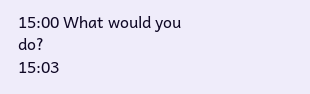15:00 What would you do?
15:03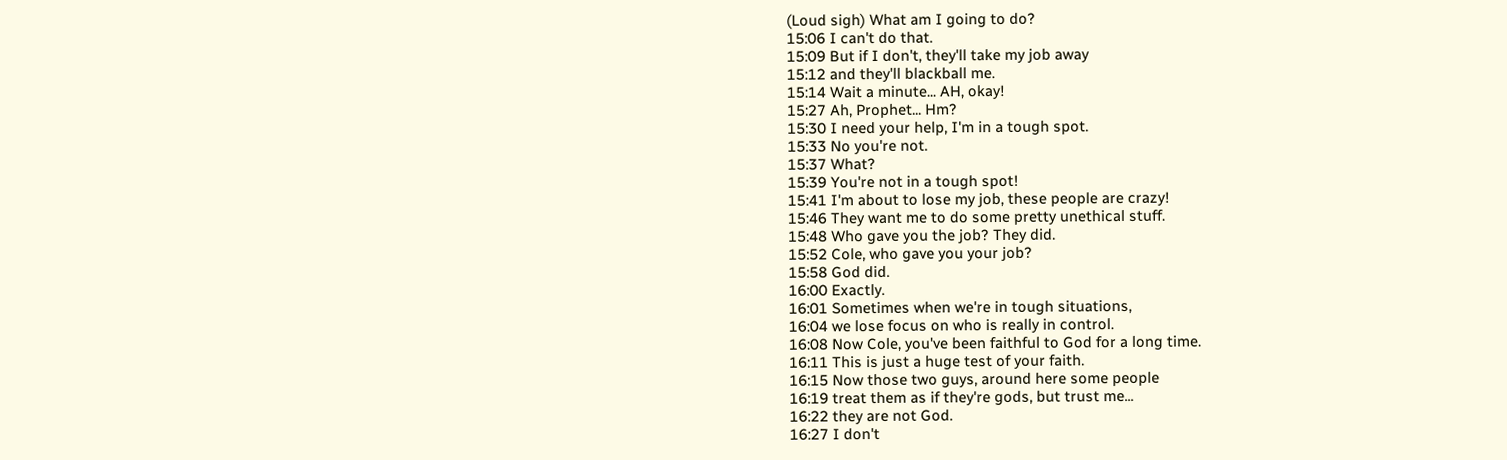(Loud sigh) What am I going to do?
15:06 I can't do that.
15:09 But if I don't, they'll take my job away
15:12 and they'll blackball me.
15:14 Wait a minute... AH, okay!
15:27 Ah, Prophet... Hm?
15:30 I need your help, I'm in a tough spot.
15:33 No you're not.
15:37 What?
15:39 You're not in a tough spot!
15:41 I'm about to lose my job, these people are crazy!
15:46 They want me to do some pretty unethical stuff.
15:48 Who gave you the job? They did.
15:52 Cole, who gave you your job?
15:58 God did.
16:00 Exactly.
16:01 Sometimes when we're in tough situations,
16:04 we lose focus on who is really in control.
16:08 Now Cole, you've been faithful to God for a long time.
16:11 This is just a huge test of your faith.
16:15 Now those two guys, around here some people
16:19 treat them as if they're gods, but trust me...
16:22 they are not God.
16:27 I don't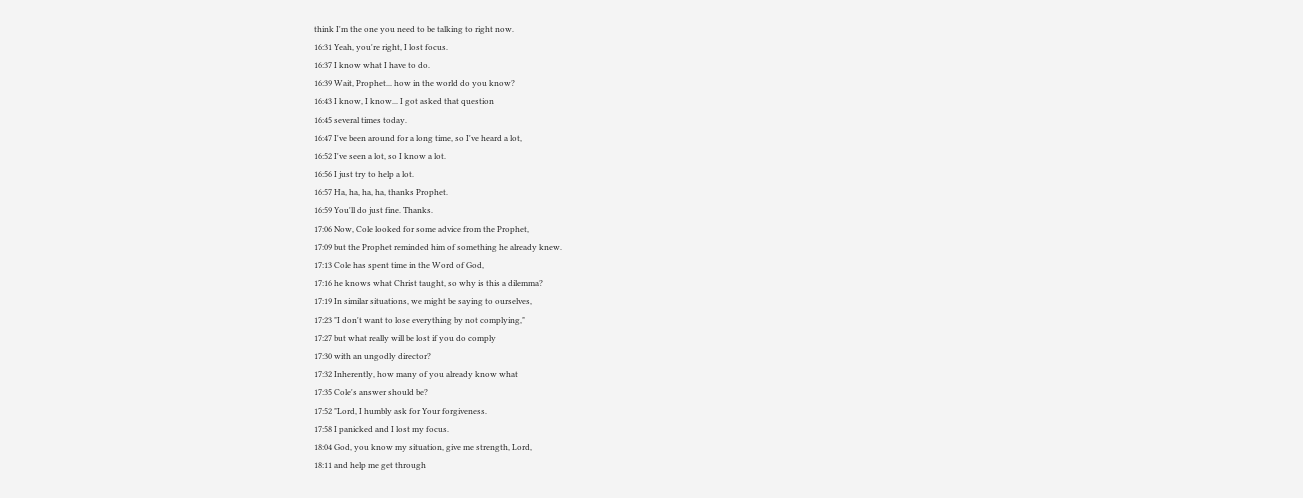think I'm the one you need to be talking to right now.
16:31 Yeah, you're right, I lost focus.
16:37 I know what I have to do.
16:39 Wait, Prophet... how in the world do you know?
16:43 I know, I know... I got asked that question
16:45 several times today.
16:47 I've been around for a long time, so I've heard a lot,
16:52 I've seen a lot, so I know a lot.
16:56 I just try to help a lot.
16:57 Ha, ha, ha, ha, thanks Prophet.
16:59 You'll do just fine. Thanks.
17:06 Now, Cole looked for some advice from the Prophet,
17:09 but the Prophet reminded him of something he already knew.
17:13 Cole has spent time in the Word of God,
17:16 he knows what Christ taught, so why is this a dilemma?
17:19 In similar situations, we might be saying to ourselves,
17:23 "I don't want to lose everything by not complying,"
17:27 but what really will be lost if you do comply
17:30 with an ungodly director?
17:32 Inherently, how many of you already know what
17:35 Cole's answer should be?
17:52 "Lord, I humbly ask for Your forgiveness.
17:58 I panicked and I lost my focus.
18:04 God, you know my situation, give me strength, Lord,
18:11 and help me get through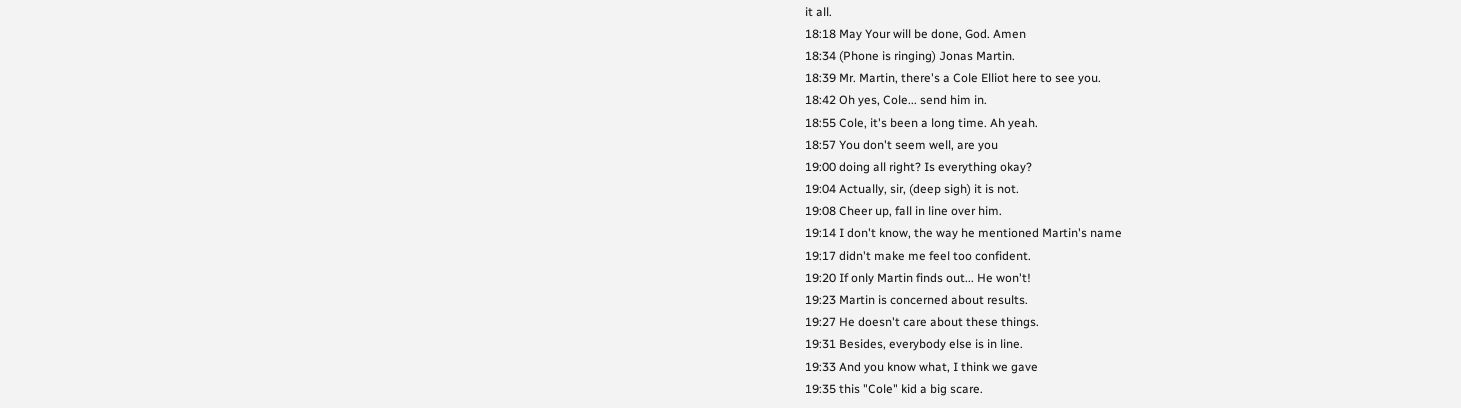it all.
18:18 May Your will be done, God. Amen
18:34 (Phone is ringing) Jonas Martin.
18:39 Mr. Martin, there's a Cole Elliot here to see you.
18:42 Oh yes, Cole... send him in.
18:55 Cole, it's been a long time. Ah yeah.
18:57 You don't seem well, are you
19:00 doing all right? Is everything okay?
19:04 Actually, sir, (deep sigh) it is not.
19:08 Cheer up, fall in line over him.
19:14 I don't know, the way he mentioned Martin's name
19:17 didn't make me feel too confident.
19:20 If only Martin finds out... He won't!
19:23 Martin is concerned about results.
19:27 He doesn't care about these things.
19:31 Besides, everybody else is in line.
19:33 And you know what, I think we gave
19:35 this "Cole" kid a big scare.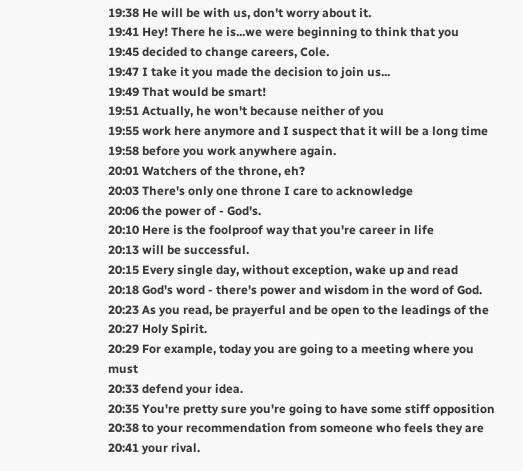19:38 He will be with us, don't worry about it.
19:41 Hey! There he is...we were beginning to think that you
19:45 decided to change careers, Cole.
19:47 I take it you made the decision to join us...
19:49 That would be smart!
19:51 Actually, he won't because neither of you
19:55 work here anymore and I suspect that it will be a long time
19:58 before you work anywhere again.
20:01 Watchers of the throne, eh?
20:03 There's only one throne I care to acknowledge
20:06 the power of - God's.
20:10 Here is the foolproof way that you're career in life
20:13 will be successful.
20:15 Every single day, without exception, wake up and read
20:18 God's word - there's power and wisdom in the word of God.
20:23 As you read, be prayerful and be open to the leadings of the
20:27 Holy Spirit.
20:29 For example, today you are going to a meeting where you must
20:33 defend your idea.
20:35 You're pretty sure you're going to have some stiff opposition
20:38 to your recommendation from someone who feels they are
20:41 your rival.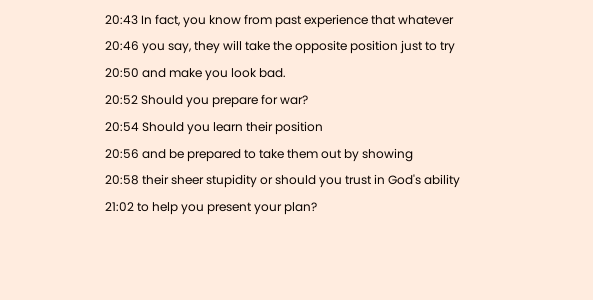20:43 In fact, you know from past experience that whatever
20:46 you say, they will take the opposite position just to try
20:50 and make you look bad.
20:52 Should you prepare for war?
20:54 Should you learn their position
20:56 and be prepared to take them out by showing
20:58 their sheer stupidity or should you trust in God's ability
21:02 to help you present your plan?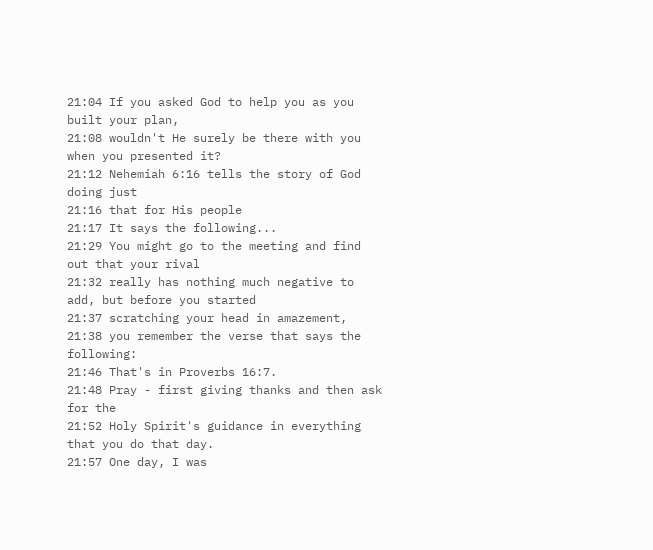21:04 If you asked God to help you as you built your plan,
21:08 wouldn't He surely be there with you when you presented it?
21:12 Nehemiah 6:16 tells the story of God doing just
21:16 that for His people
21:17 It says the following...
21:29 You might go to the meeting and find out that your rival
21:32 really has nothing much negative to add, but before you started
21:37 scratching your head in amazement,
21:38 you remember the verse that says the following:
21:46 That's in Proverbs 16:7.
21:48 Pray - first giving thanks and then ask for the
21:52 Holy Spirit's guidance in everything that you do that day.
21:57 One day, I was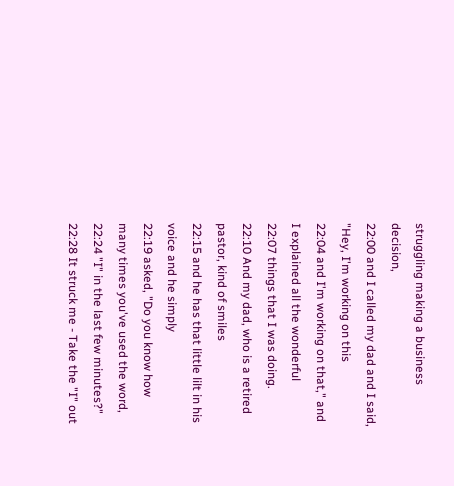struggling making a business decision,
22:00 and I called my dad and I said, "Hey, I'm working on this
22:04 and I'm working on that," and I explained all the wonderful
22:07 things that I was doing.
22:10 And my dad, who is a retired pastor, kind of smiles
22:15 and he has that little lilt in his voice and he simply
22:19 asked, "Do you know how many times you've used the word,
22:24 "I" in the last few minutes?"
22:28 It struck me - Take the "I" out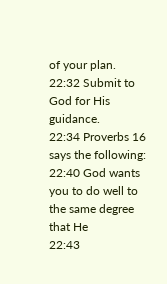of your plan.
22:32 Submit to God for His guidance.
22:34 Proverbs 16 says the following:
22:40 God wants you to do well to the same degree that He
22:43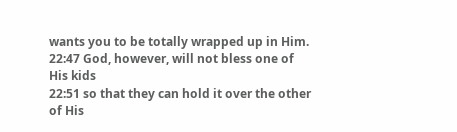wants you to be totally wrapped up in Him.
22:47 God, however, will not bless one of His kids
22:51 so that they can hold it over the other of His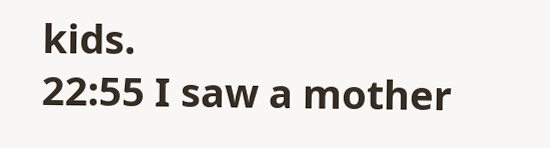kids.
22:55 I saw a mother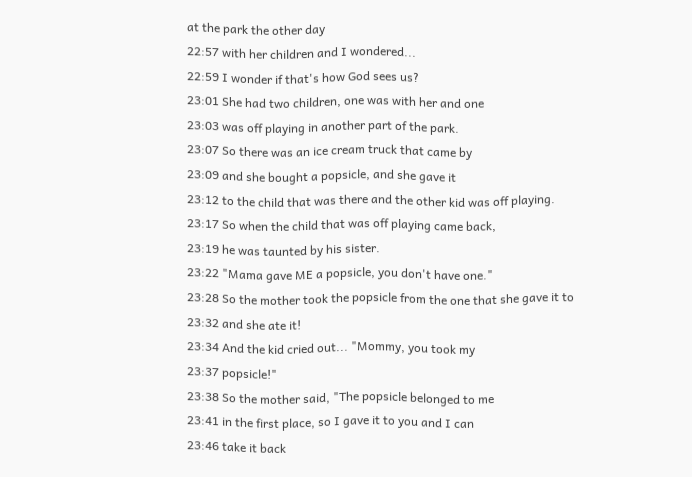at the park the other day
22:57 with her children and I wondered...
22:59 I wonder if that's how God sees us?
23:01 She had two children, one was with her and one
23:03 was off playing in another part of the park.
23:07 So there was an ice cream truck that came by
23:09 and she bought a popsicle, and she gave it
23:12 to the child that was there and the other kid was off playing.
23:17 So when the child that was off playing came back,
23:19 he was taunted by his sister.
23:22 "Mama gave ME a popsicle, you don't have one."
23:28 So the mother took the popsicle from the one that she gave it to
23:32 and she ate it!
23:34 And the kid cried out... "Mommy, you took my
23:37 popsicle!"
23:38 So the mother said, "The popsicle belonged to me
23:41 in the first place, so I gave it to you and I can
23:46 take it back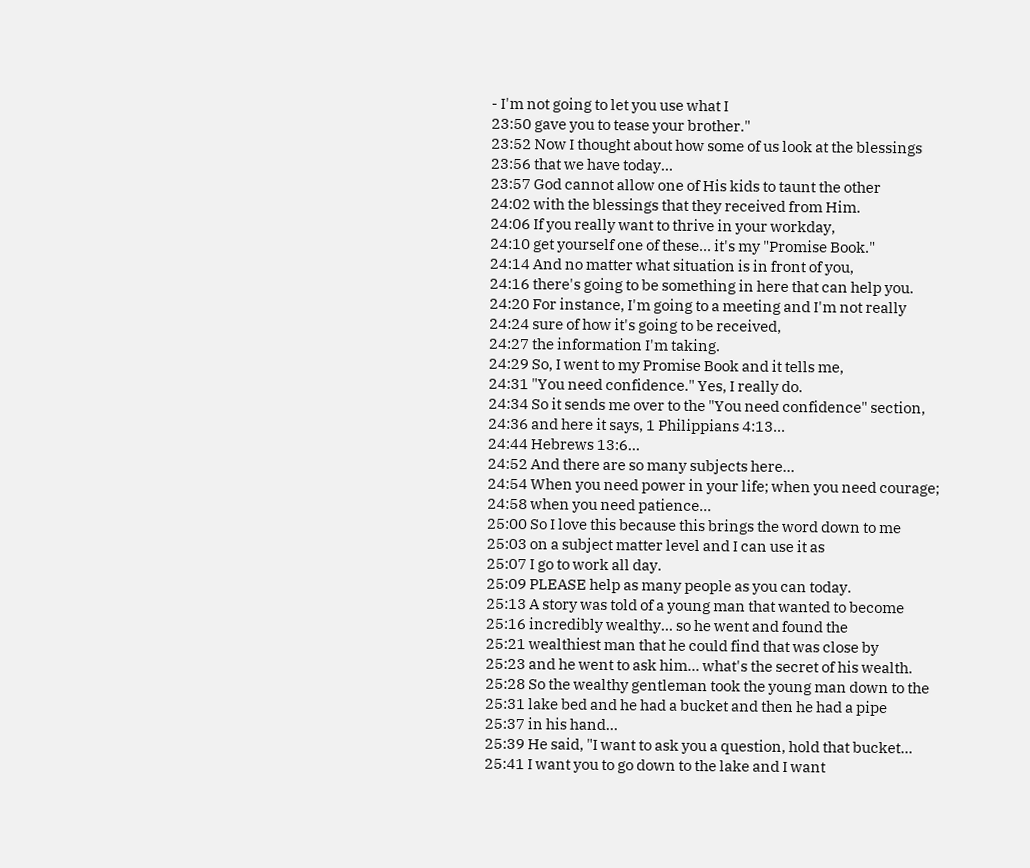- I'm not going to let you use what I
23:50 gave you to tease your brother."
23:52 Now I thought about how some of us look at the blessings
23:56 that we have today...
23:57 God cannot allow one of His kids to taunt the other
24:02 with the blessings that they received from Him.
24:06 If you really want to thrive in your workday,
24:10 get yourself one of these... it's my "Promise Book."
24:14 And no matter what situation is in front of you,
24:16 there's going to be something in here that can help you.
24:20 For instance, I'm going to a meeting and I'm not really
24:24 sure of how it's going to be received,
24:27 the information I'm taking.
24:29 So, I went to my Promise Book and it tells me,
24:31 "You need confidence." Yes, I really do.
24:34 So it sends me over to the "You need confidence" section,
24:36 and here it says, 1 Philippians 4:13...
24:44 Hebrews 13:6...
24:52 And there are so many subjects here...
24:54 When you need power in your life; when you need courage;
24:58 when you need patience...
25:00 So I love this because this brings the word down to me
25:03 on a subject matter level and I can use it as
25:07 I go to work all day.
25:09 PLEASE help as many people as you can today.
25:13 A story was told of a young man that wanted to become
25:16 incredibly wealthy... so he went and found the
25:21 wealthiest man that he could find that was close by
25:23 and he went to ask him... what's the secret of his wealth.
25:28 So the wealthy gentleman took the young man down to the
25:31 lake bed and he had a bucket and then he had a pipe
25:37 in his hand...
25:39 He said, "I want to ask you a question, hold that bucket...
25:41 I want you to go down to the lake and I want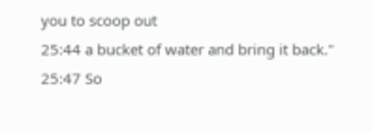you to scoop out
25:44 a bucket of water and bring it back."
25:47 So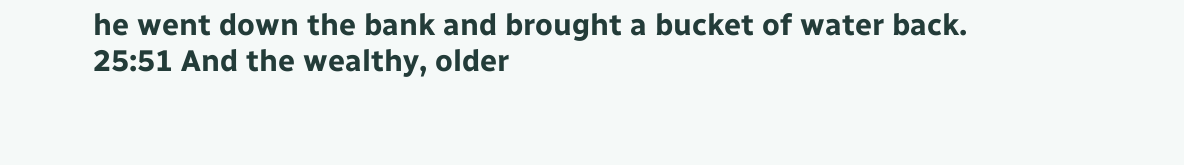he went down the bank and brought a bucket of water back.
25:51 And the wealthy, older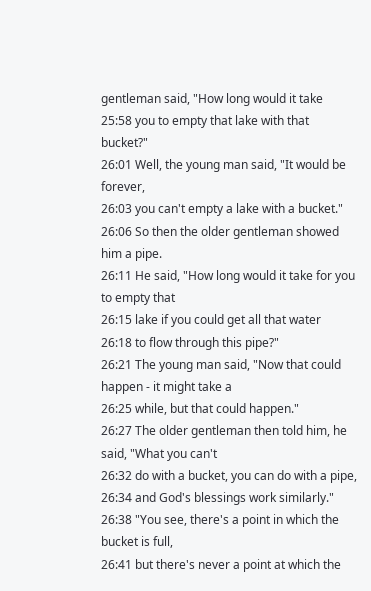gentleman said, "How long would it take
25:58 you to empty that lake with that bucket?"
26:01 Well, the young man said, "It would be forever,
26:03 you can't empty a lake with a bucket."
26:06 So then the older gentleman showed him a pipe.
26:11 He said, "How long would it take for you to empty that
26:15 lake if you could get all that water
26:18 to flow through this pipe?"
26:21 The young man said, "Now that could happen - it might take a
26:25 while, but that could happen."
26:27 The older gentleman then told him, he said, "What you can't
26:32 do with a bucket, you can do with a pipe,
26:34 and God's blessings work similarly."
26:38 "You see, there's a point in which the bucket is full,
26:41 but there's never a point at which the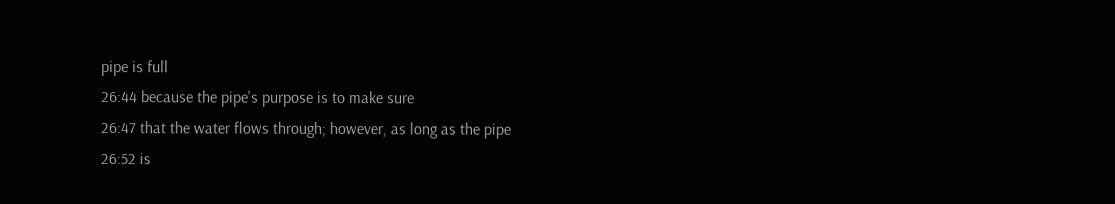pipe is full
26:44 because the pipe's purpose is to make sure
26:47 that the water flows through; however, as long as the pipe
26:52 is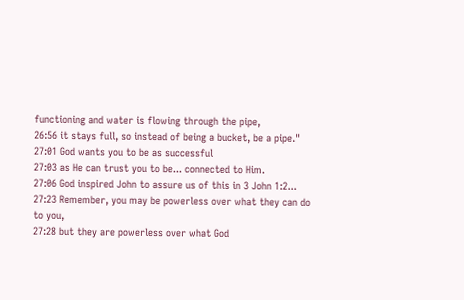functioning and water is flowing through the pipe,
26:56 it stays full, so instead of being a bucket, be a pipe."
27:01 God wants you to be as successful
27:03 as He can trust you to be... connected to Him.
27:06 God inspired John to assure us of this in 3 John 1:2...
27:23 Remember, you may be powerless over what they can do to you,
27:28 but they are powerless over what God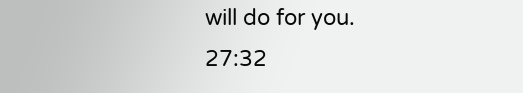will do for you.
27:32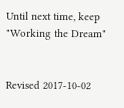Until next time, keep "Working the Dream"


Revised 2017-10-02